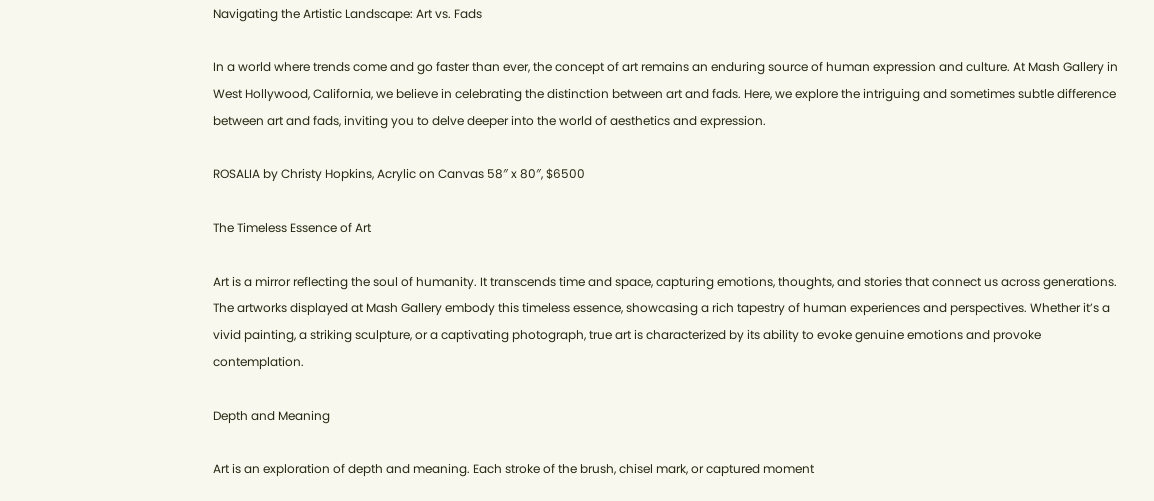Navigating the Artistic Landscape: Art vs. Fads

In a world where trends come and go faster than ever, the concept of art remains an enduring source of human expression and culture. At Mash Gallery in West Hollywood, California, we believe in celebrating the distinction between art and fads. Here, we explore the intriguing and sometimes subtle difference between art and fads, inviting you to delve deeper into the world of aesthetics and expression.

ROSALIA by Christy Hopkins, Acrylic on Canvas 58″ x 80″, $6500

The Timeless Essence of Art

Art is a mirror reflecting the soul of humanity. It transcends time and space, capturing emotions, thoughts, and stories that connect us across generations. The artworks displayed at Mash Gallery embody this timeless essence, showcasing a rich tapestry of human experiences and perspectives. Whether it’s a vivid painting, a striking sculpture, or a captivating photograph, true art is characterized by its ability to evoke genuine emotions and provoke contemplation.

Depth and Meaning

Art is an exploration of depth and meaning. Each stroke of the brush, chisel mark, or captured moment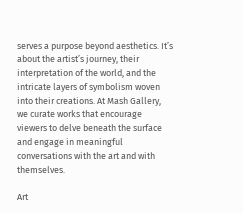serves a purpose beyond aesthetics. It’s about the artist’s journey, their interpretation of the world, and the intricate layers of symbolism woven into their creations. At Mash Gallery, we curate works that encourage viewers to delve beneath the surface and engage in meaningful conversations with the art and with themselves.

Art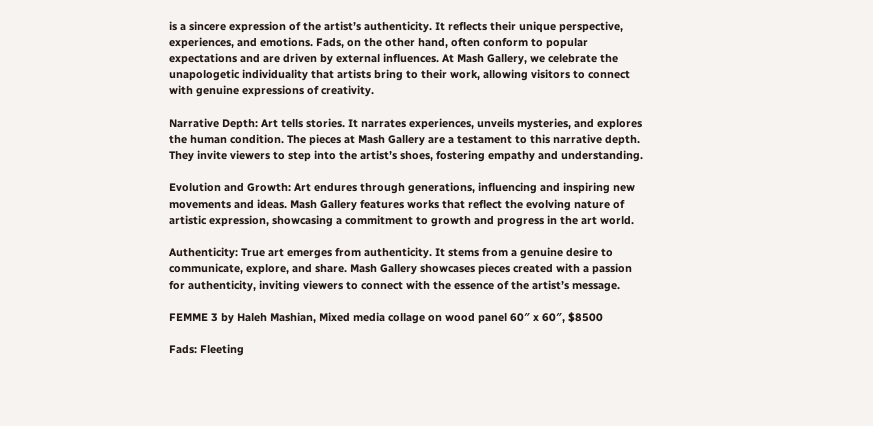is a sincere expression of the artist’s authenticity. It reflects their unique perspective, experiences, and emotions. Fads, on the other hand, often conform to popular expectations and are driven by external influences. At Mash Gallery, we celebrate the unapologetic individuality that artists bring to their work, allowing visitors to connect with genuine expressions of creativity.

Narrative Depth: Art tells stories. It narrates experiences, unveils mysteries, and explores the human condition. The pieces at Mash Gallery are a testament to this narrative depth. They invite viewers to step into the artist’s shoes, fostering empathy and understanding.

Evolution and Growth: Art endures through generations, influencing and inspiring new movements and ideas. Mash Gallery features works that reflect the evolving nature of artistic expression, showcasing a commitment to growth and progress in the art world.

Authenticity: True art emerges from authenticity. It stems from a genuine desire to communicate, explore, and share. Mash Gallery showcases pieces created with a passion for authenticity, inviting viewers to connect with the essence of the artist’s message.

FEMME 3 by Haleh Mashian, Mixed media collage on wood panel 60″ x 60″, $8500

Fads: Fleeting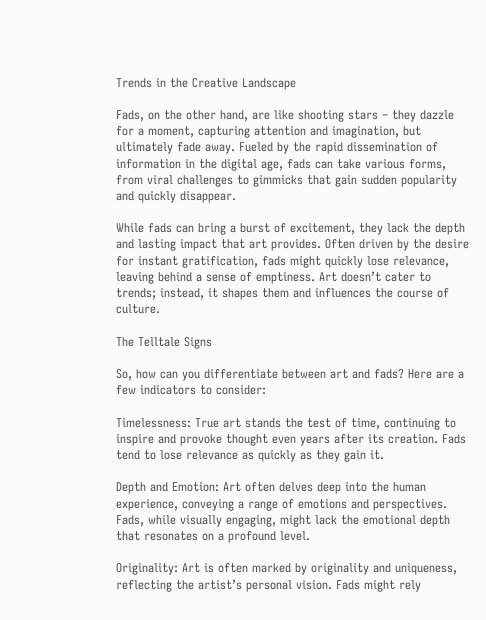Trends in the Creative Landscape

Fads, on the other hand, are like shooting stars – they dazzle for a moment, capturing attention and imagination, but ultimately fade away. Fueled by the rapid dissemination of information in the digital age, fads can take various forms, from viral challenges to gimmicks that gain sudden popularity and quickly disappear.

While fads can bring a burst of excitement, they lack the depth and lasting impact that art provides. Often driven by the desire for instant gratification, fads might quickly lose relevance, leaving behind a sense of emptiness. Art doesn’t cater to trends; instead, it shapes them and influences the course of culture.

The Telltale Signs

So, how can you differentiate between art and fads? Here are a few indicators to consider:

Timelessness: True art stands the test of time, continuing to inspire and provoke thought even years after its creation. Fads tend to lose relevance as quickly as they gain it.

Depth and Emotion: Art often delves deep into the human experience, conveying a range of emotions and perspectives. Fads, while visually engaging, might lack the emotional depth that resonates on a profound level.

Originality: Art is often marked by originality and uniqueness, reflecting the artist’s personal vision. Fads might rely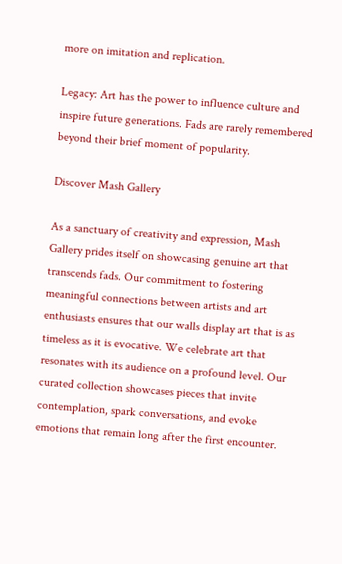more on imitation and replication.

Legacy: Art has the power to influence culture and inspire future generations. Fads are rarely remembered beyond their brief moment of popularity.

Discover Mash Gallery

As a sanctuary of creativity and expression, Mash Gallery prides itself on showcasing genuine art that transcends fads. Our commitment to fostering meaningful connections between artists and art enthusiasts ensures that our walls display art that is as timeless as it is evocative. We celebrate art that resonates with its audience on a profound level. Our curated collection showcases pieces that invite contemplation, spark conversations, and evoke emotions that remain long after the first encounter.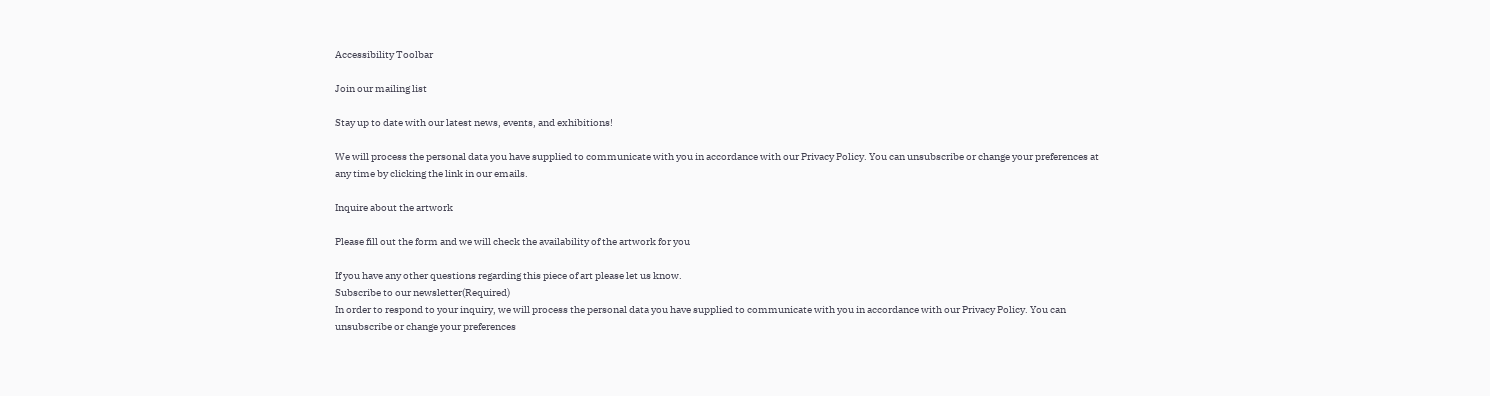Accessibility Toolbar

Join our mailing list

Stay up to date with our latest news, events, and exhibitions!

We will process the personal data you have supplied to communicate with you in accordance with our Privacy Policy. You can unsubscribe or change your preferences at any time by clicking the link in our emails.

Inquire about the artwork

Please fill out the form and we will check the availability of the artwork for you

If you have any other questions regarding this piece of art please let us know.
Subscribe to our newsletter(Required)
In order to respond to your inquiry, we will process the personal data you have supplied to communicate with you in accordance with our Privacy Policy. You can unsubscribe or change your preferences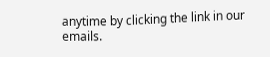anytime by clicking the link in our emails.